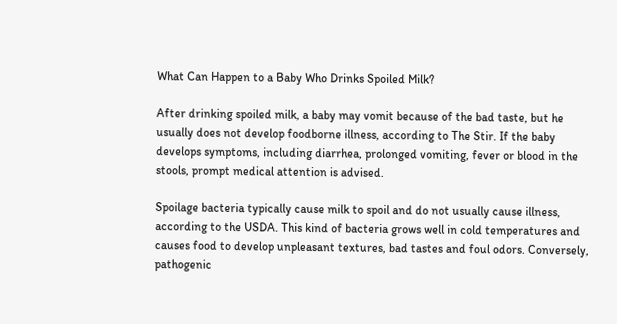What Can Happen to a Baby Who Drinks Spoiled Milk?

After drinking spoiled milk, a baby may vomit because of the bad taste, but he usually does not develop foodborne illness, according to The Stir. If the baby develops symptoms, including diarrhea, prolonged vomiting, fever or blood in the stools, prompt medical attention is advised.

Spoilage bacteria typically cause milk to spoil and do not usually cause illness, according to the USDA. This kind of bacteria grows well in cold temperatures and causes food to develop unpleasant textures, bad tastes and foul odors. Conversely, pathogenic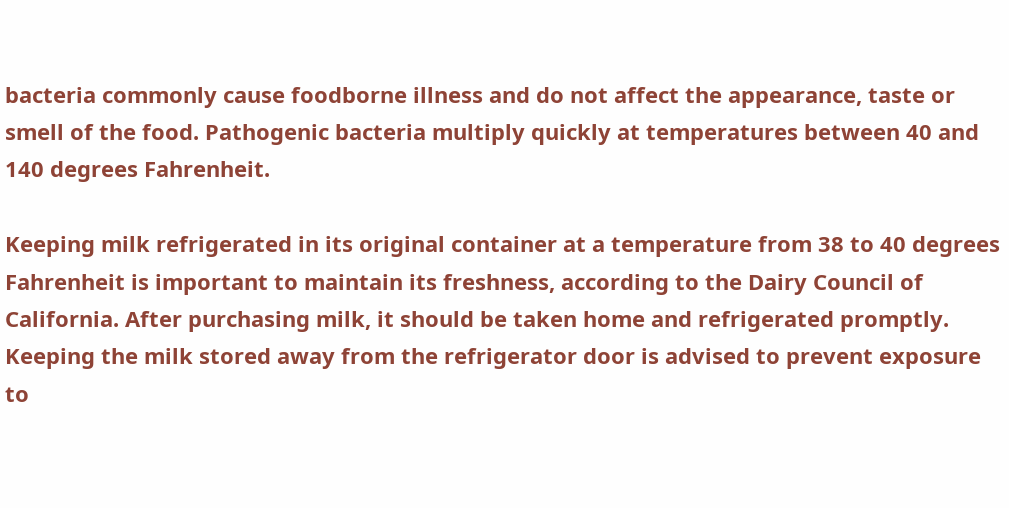bacteria commonly cause foodborne illness and do not affect the appearance, taste or smell of the food. Pathogenic bacteria multiply quickly at temperatures between 40 and 140 degrees Fahrenheit.

Keeping milk refrigerated in its original container at a temperature from 38 to 40 degrees Fahrenheit is important to maintain its freshness, according to the Dairy Council of California. After purchasing milk, it should be taken home and refrigerated promptly. Keeping the milk stored away from the refrigerator door is advised to prevent exposure to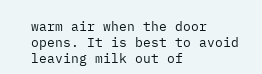warm air when the door opens. It is best to avoid leaving milk out of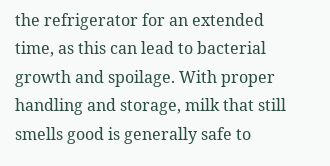the refrigerator for an extended time, as this can lead to bacterial growth and spoilage. With proper handling and storage, milk that still smells good is generally safe to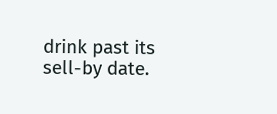drink past its sell-by date.